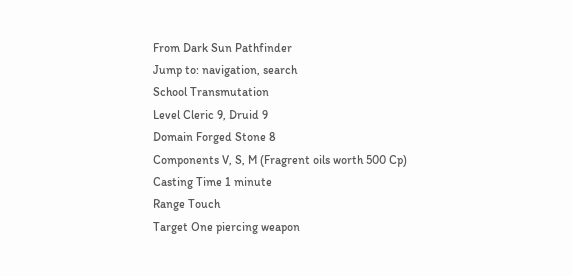From Dark Sun Pathfinder
Jump to: navigation, search
School Transmutation
Level Cleric 9, Druid 9
Domain Forged Stone 8
Components V, S, M (Fragrent oils worth 500 Cp)
Casting Time 1 minute
Range Touch
Target One piercing weapon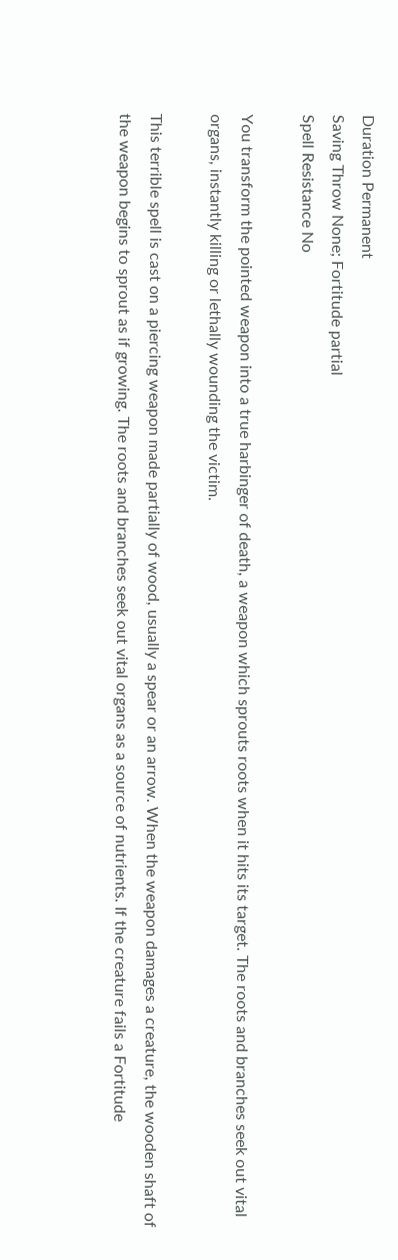Duration Permanent
Saving Throw None; Fortitude partial
Spell Resistance No

You transform the pointed weapon into a true harbinger of death, a weapon which sprouts roots when it hits its target. The roots and branches seek out vital organs, instantly killing or lethally wounding the victim.

This terrible spell is cast on a piercing weapon made partially of wood, usually a spear or an arrow. When the weapon damages a creature, the wooden shaft of the weapon begins to sprout as if growing. The roots and branches seek out vital organs as a source of nutrients. If the creature fails a Fortitude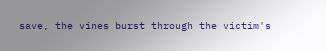save, the vines burst through the victim's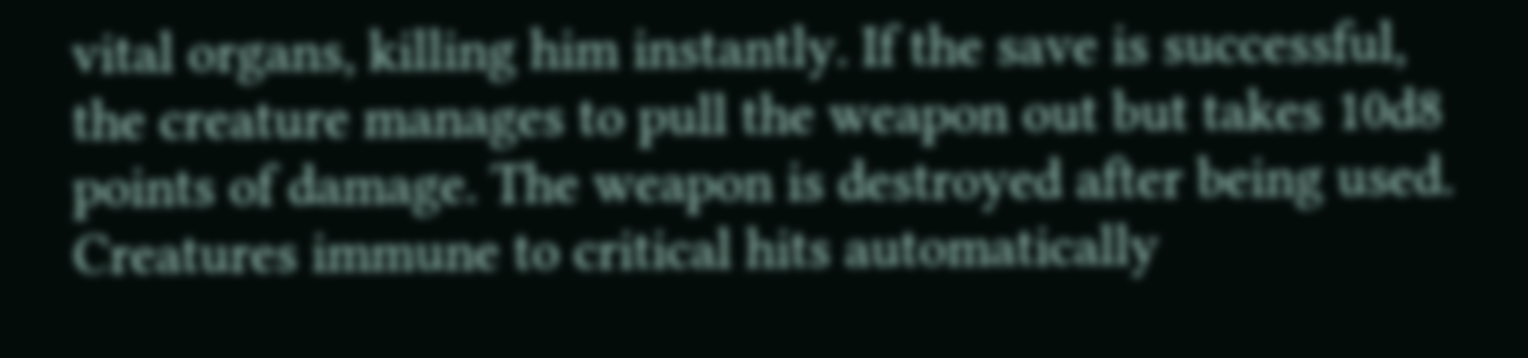vital organs, killing him instantly. If the save is successful, the creature manages to pull the weapon out but takes 10d8 points of damage. The weapon is destroyed after being used. Creatures immune to critical hits automatically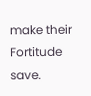make their Fortitude save.